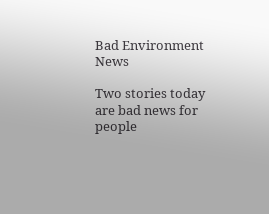Bad Environment News

Two stories today are bad news for people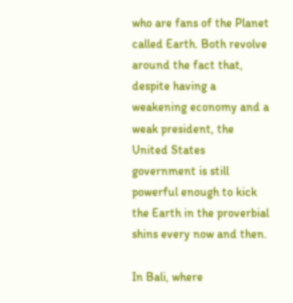who are fans of the Planet called Earth. Both revolve around the fact that, despite having a weakening economy and a weak president, the United States government is still powerful enough to kick the Earth in the proverbial shins every now and then.

In Bali, where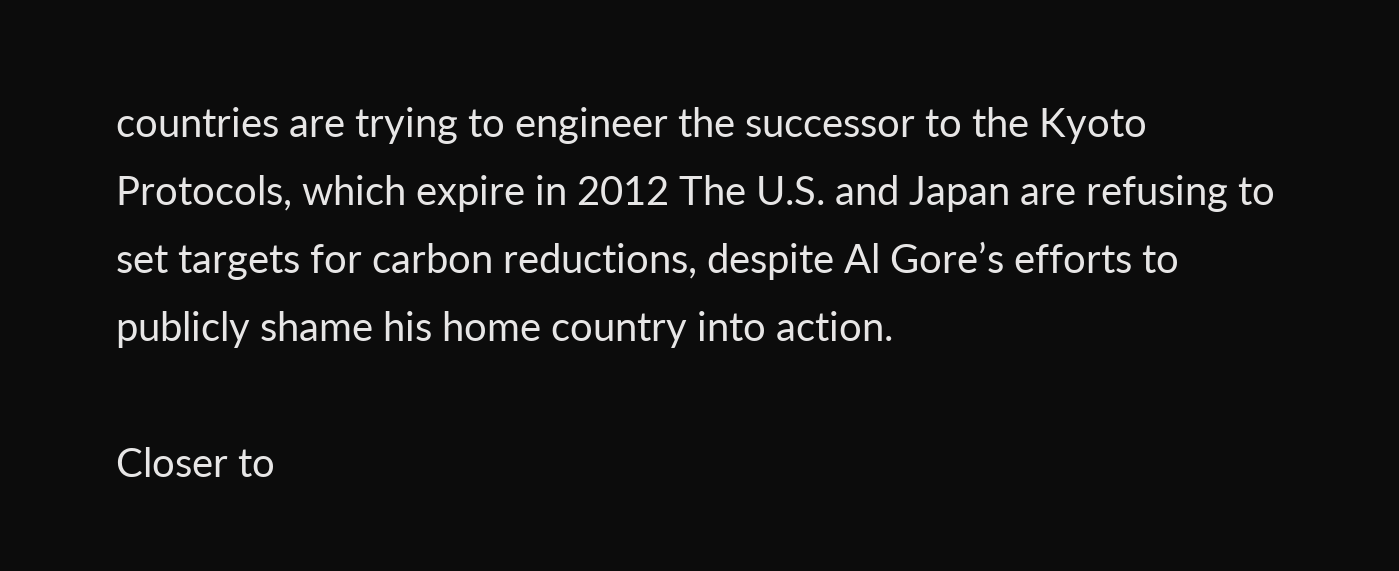countries are trying to engineer the successor to the Kyoto Protocols, which expire in 2012 The U.S. and Japan are refusing to set targets for carbon reductions, despite Al Gore’s efforts to publicly shame his home country into action.

Closer to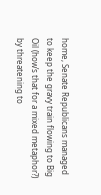home, Senate Republicans managed to keep the gravy train flowing to Big Oil (how’s that for a mixed metaphor?) by threatening to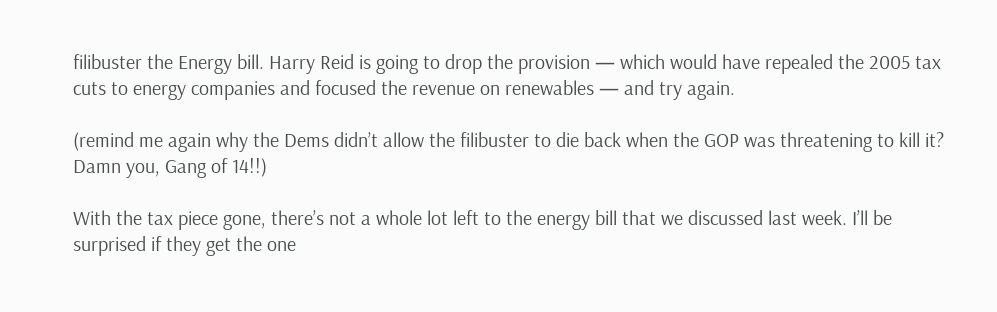filibuster the Energy bill. Harry Reid is going to drop the provision — which would have repealed the 2005 tax cuts to energy companies and focused the revenue on renewables — and try again.

(remind me again why the Dems didn’t allow the filibuster to die back when the GOP was threatening to kill it? Damn you, Gang of 14!!)

With the tax piece gone, there’s not a whole lot left to the energy bill that we discussed last week. I’ll be surprised if they get the one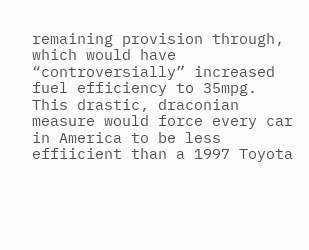remaining provision through, which would have “controversially” increased fuel efficiency to 35mpg. This drastic, draconian measure would force every car in America to be less effiicient than a 1997 Toyota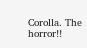Corolla. The horror!!